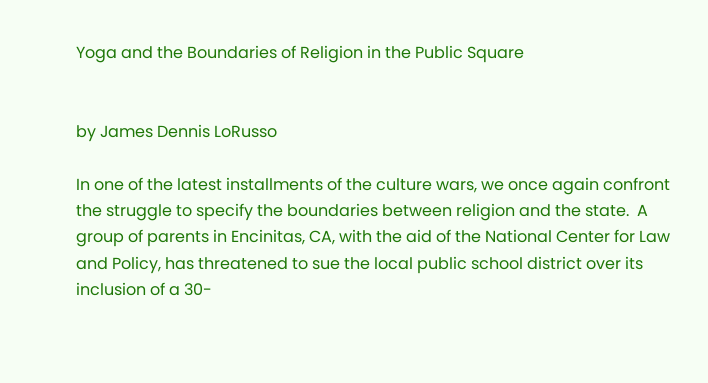Yoga and the Boundaries of Religion in the Public Square


by James Dennis LoRusso

In one of the latest installments of the culture wars, we once again confront the struggle to specify the boundaries between religion and the state.  A group of parents in Encinitas, CA, with the aid of the National Center for Law and Policy, has threatened to sue the local public school district over its inclusion of a 30-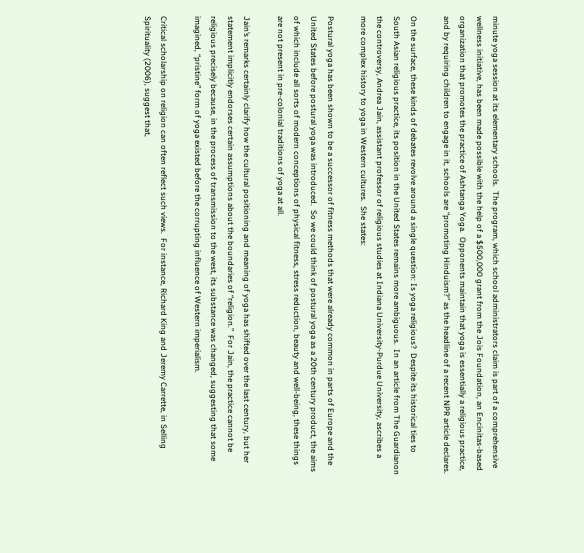minute yoga session at its elementary schools.  The program, which school administrators claim is part of a comprehensive wellness initiative, has been made possible with the help of a $500,000 grant from the Jois Foundation, an Encinitas-based organization that promotes the practice of Ashtanga Yoga.  Opponents maintain that yoga is essentially a religious practice, and by requiring children to engage in it, schools are “promoting Hinduism?” as the headline of a recent NPR article declares.

On the surface, these kinds of debates revolve around a single question: Is yoga religious?  Despite its historical ties to South Asian religious practice, its position in the United States remains more ambiguous.  In an article from The Guardianon the controversy, Andrea Jain, assistant professor of religious studies at Indiana University-Purdue University, ascribes a more complex history to yoga in Western cultures.  She states:

Postural yoga has been shown to be a successor of fitness methods that were already common in parts of Europe and the United States before postural yoga was introduced.  So we could think of postural yoga as a 20th century product, the aims of which include all sorts of modern conceptions of physical fitness, stress reduction, beauty and well-being, these things are not present in pre-colonial traditions of yoga at all.

Jain’s remarks certainly clarify how the cultural positioning and meaning of yoga has shifted over the last century, but her statement implicitly endorses certain assumptions about the boundaries of “religion.”  For Jain, the practice cannot be religious precisely because, in the process of transmission to the west, its substance was changed, suggesting that some imagined, “pristine” form of yoga existed before the corrupting influence of Western imperialism.

Critical scholarship on religion can often reflect such views.  For instance, Richard King and Jeremy Carrette, in Selling Spirituality (2006), suggest that,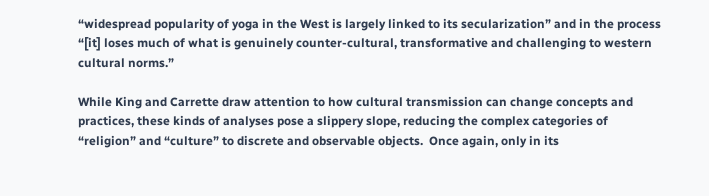“widespread popularity of yoga in the West is largely linked to its secularization” and in the process “[it] loses much of what is genuinely counter-cultural, transformative and challenging to western cultural norms.”

While King and Carrette draw attention to how cultural transmission can change concepts and practices, these kinds of analyses pose a slippery slope, reducing the complex categories of “religion” and “culture” to discrete and observable objects.  Once again, only in its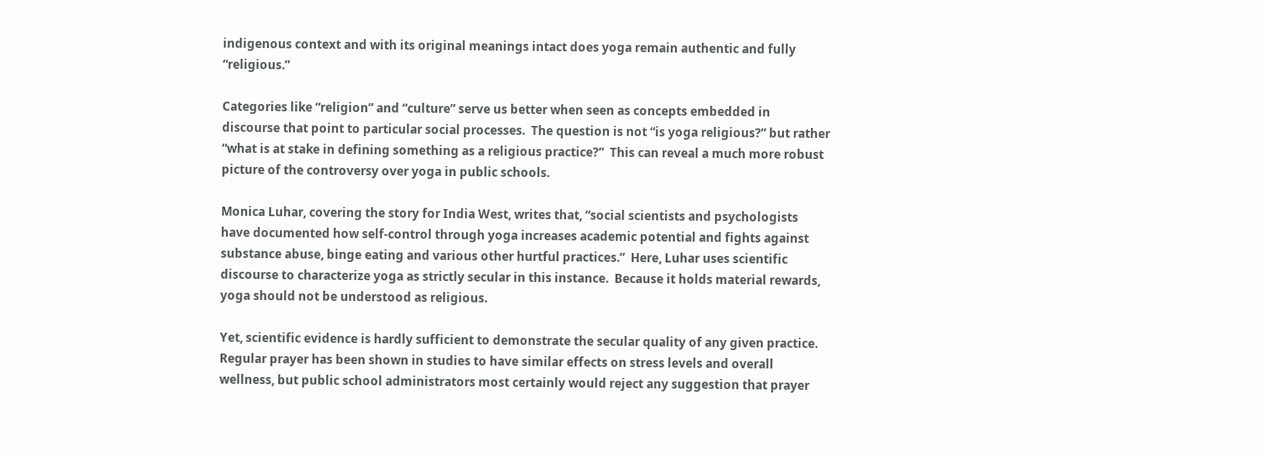indigenous context and with its original meanings intact does yoga remain authentic and fully “religious.”

Categories like “religion” and “culture” serve us better when seen as concepts embedded in discourse that point to particular social processes.  The question is not “is yoga religious?” but rather “what is at stake in defining something as a religious practice?”  This can reveal a much more robust picture of the controversy over yoga in public schools.

Monica Luhar, covering the story for India West, writes that, “social scientists and psychologists have documented how self-control through yoga increases academic potential and fights against substance abuse, binge eating and various other hurtful practices.”  Here, Luhar uses scientific discourse to characterize yoga as strictly secular in this instance.  Because it holds material rewards, yoga should not be understood as religious.

Yet, scientific evidence is hardly sufficient to demonstrate the secular quality of any given practice.  Regular prayer has been shown in studies to have similar effects on stress levels and overall wellness, but public school administrators most certainly would reject any suggestion that prayer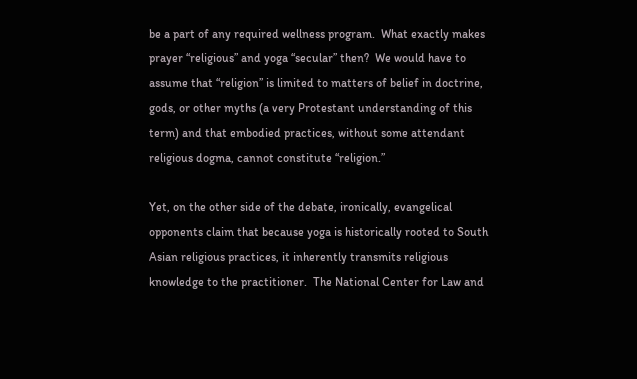be a part of any required wellness program.  What exactly makes prayer “religious” and yoga “secular” then?  We would have to assume that “religion” is limited to matters of belief in doctrine, gods, or other myths (a very Protestant understanding of this term) and that embodied practices, without some attendant religious dogma, cannot constitute “religion.”

Yet, on the other side of the debate, ironically, evangelical opponents claim that because yoga is historically rooted to South Asian religious practices, it inherently transmits religious knowledge to the practitioner.  The National Center for Law and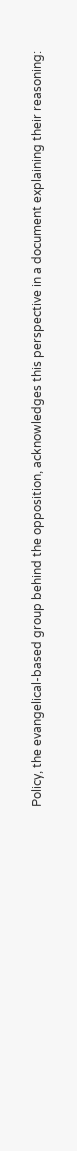Policy, the evangelical-based group behind the opposition, acknowledges this perspective in a document explaining their reasoning: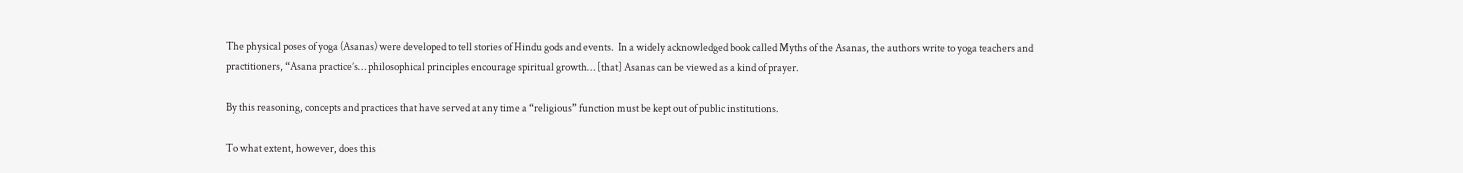The physical poses of yoga (Asanas) were developed to tell stories of Hindu gods and events.  In a widely acknowledged book called Myths of the Asanas, the authors write to yoga teachers and practitioners, “Asana practice’s… philosophical principles encourage spiritual growth… [that] Asanas can be viewed as a kind of prayer.

By this reasoning, concepts and practices that have served at any time a “religious” function must be kept out of public institutions.

To what extent, however, does this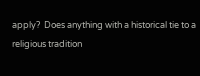apply?  Does anything with a historical tie to a religious tradition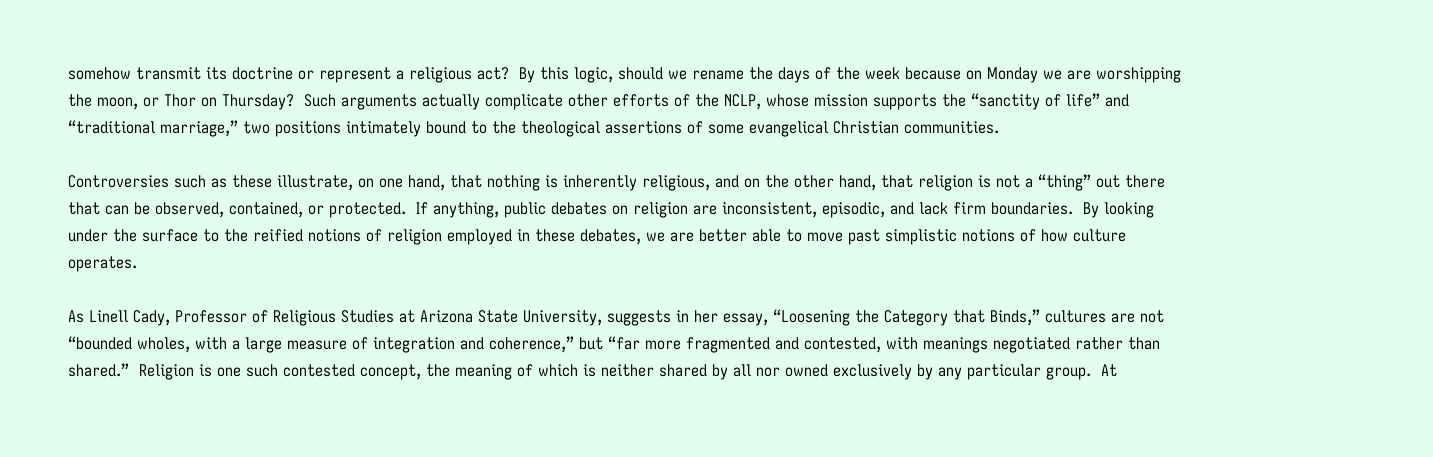somehow transmit its doctrine or represent a religious act?  By this logic, should we rename the days of the week because on Monday we are worshipping the moon, or Thor on Thursday?  Such arguments actually complicate other efforts of the NCLP, whose mission supports the “sanctity of life” and “traditional marriage,” two positions intimately bound to the theological assertions of some evangelical Christian communities.

Controversies such as these illustrate, on one hand, that nothing is inherently religious, and on the other hand, that religion is not a “thing” out there that can be observed, contained, or protected.  If anything, public debates on religion are inconsistent, episodic, and lack firm boundaries.  By looking under the surface to the reified notions of religion employed in these debates, we are better able to move past simplistic notions of how culture operates.

As Linell Cady, Professor of Religious Studies at Arizona State University, suggests in her essay, “Loosening the Category that Binds,” cultures are not “bounded wholes, with a large measure of integration and coherence,” but “far more fragmented and contested, with meanings negotiated rather than shared.”  Religion is one such contested concept, the meaning of which is neither shared by all nor owned exclusively by any particular group.  At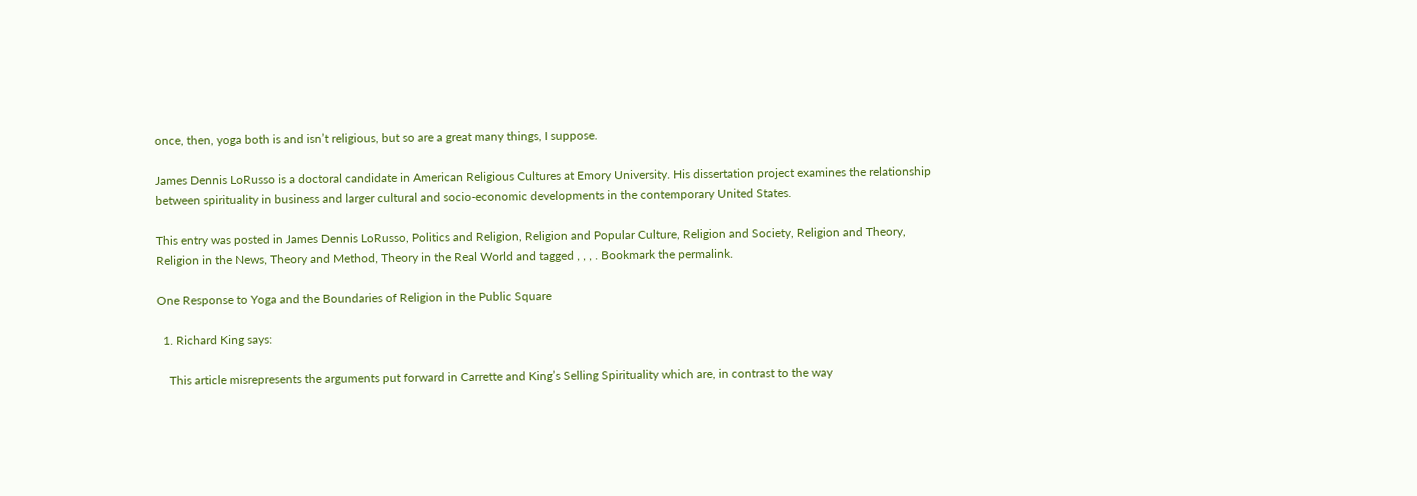once, then, yoga both is and isn’t religious, but so are a great many things, I suppose.

James Dennis LoRusso is a doctoral candidate in American Religious Cultures at Emory University. His dissertation project examines the relationship between spirituality in business and larger cultural and socio-economic developments in the contemporary United States.

This entry was posted in James Dennis LoRusso, Politics and Religion, Religion and Popular Culture, Religion and Society, Religion and Theory, Religion in the News, Theory and Method, Theory in the Real World and tagged , , , . Bookmark the permalink.

One Response to Yoga and the Boundaries of Religion in the Public Square

  1. Richard King says:

    This article misrepresents the arguments put forward in Carrette and King’s Selling Spirituality which are, in contrast to the way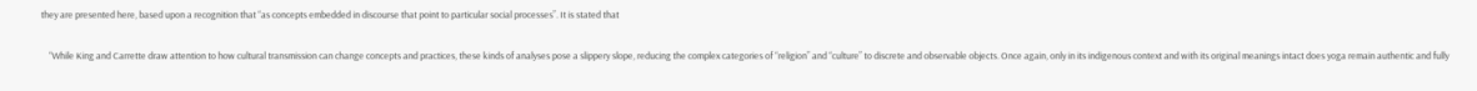they are presented here, based upon a recognition that “as concepts embedded in discourse that point to particular social processes”. It is stated that

    “While King and Carrette draw attention to how cultural transmission can change concepts and practices, these kinds of analyses pose a slippery slope, reducing the complex categories of “religion” and “culture” to discrete and observable objects. Once again, only in its indigenous context and with its original meanings intact does yoga remain authentic and fully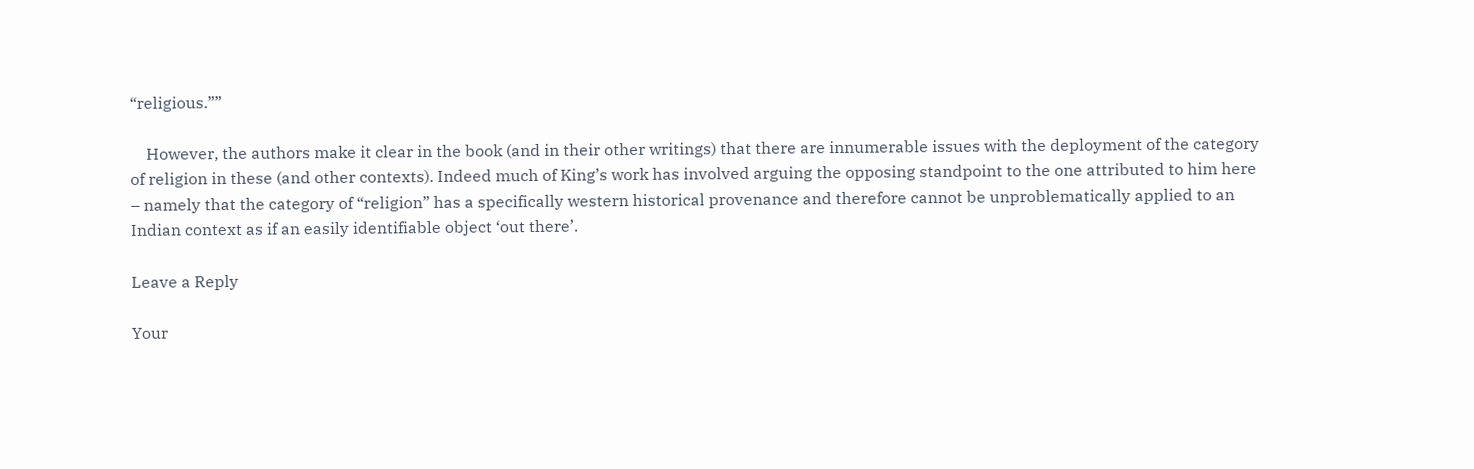“religious.””

    However, the authors make it clear in the book (and in their other writings) that there are innumerable issues with the deployment of the category of religion in these (and other contexts). Indeed much of King’s work has involved arguing the opposing standpoint to the one attributed to him here – namely that the category of “religion” has a specifically western historical provenance and therefore cannot be unproblematically applied to an Indian context as if an easily identifiable object ‘out there’.

Leave a Reply

Your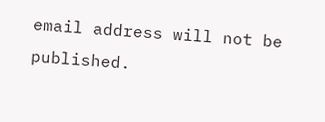email address will not be published.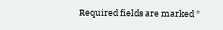Required fields are marked *